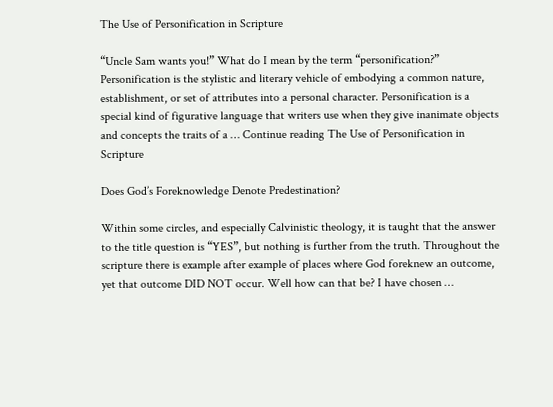The Use of Personification in Scripture

“Uncle Sam wants you!” What do I mean by the term “personification?” Personification is the stylistic and literary vehicle of embodying a common nature, establishment, or set of attributes into a personal character. Personification is a special kind of figurative language that writers use when they give inanimate objects and concepts the traits of a … Continue reading The Use of Personification in Scripture

Does God’s Foreknowledge Denote Predestination?

Within some circles, and especially Calvinistic theology, it is taught that the answer to the title question is “YES”, but nothing is further from the truth. Throughout the scripture there is example after example of places where God foreknew an outcome, yet that outcome DID NOT occur. Well how can that be? I have chosen …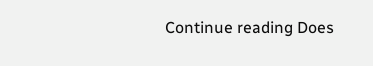Continue reading Does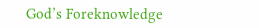God’s Foreknowledge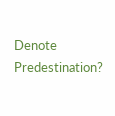Denote Predestination?